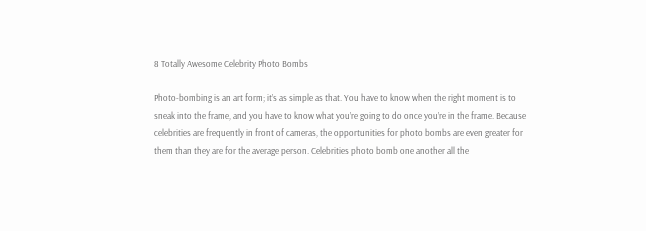8 Totally Awesome Celebrity Photo Bombs

Photo-bombing is an art form; it’s as simple as that. You have to know when the right moment is to sneak into the frame, and you have to know what you’re going to do once you’re in the frame. Because celebrities are frequently in front of cameras, the opportunities for photo bombs are even greater for them than they are for the average person. Celebrities photo bomb one another all the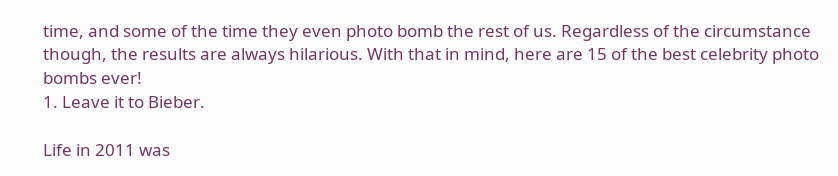time, and some of the time they even photo bomb the rest of us. Regardless of the circumstance though, the results are always hilarious. With that in mind, here are 15 of the best celebrity photo bombs ever!
1. Leave it to Bieber.

Life in 2011 was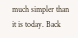much simpler than it is today. Back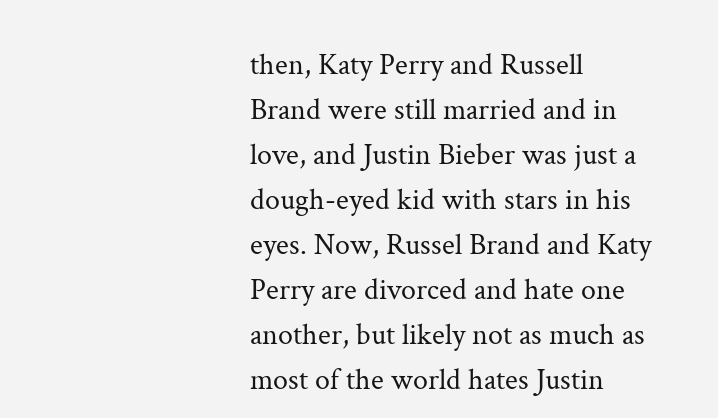then, Katy Perry and Russell Brand were still married and in love, and Justin Bieber was just a dough-eyed kid with stars in his eyes. Now, Russel Brand and Katy Perry are divorced and hate one another, but likely not as much as most of the world hates Justin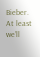Bieber. At least we’ll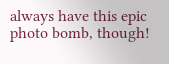always have this epic photo bomb, though!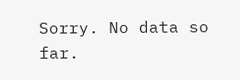Sorry. No data so far.